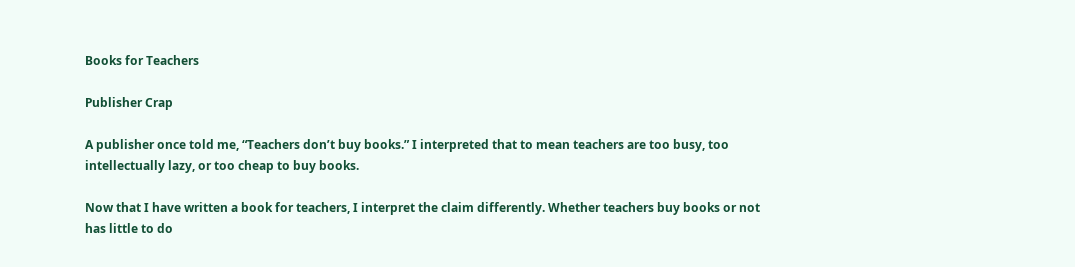Books for Teachers

Publisher Crap

A publisher once told me, “Teachers don’t buy books.” I interpreted that to mean teachers are too busy, too intellectually lazy, or too cheap to buy books.

Now that I have written a book for teachers, I interpret the claim differently. Whether teachers buy books or not has little to do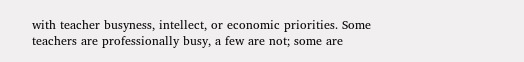with teacher busyness, intellect, or economic priorities. Some teachers are professionally busy, a few are not; some are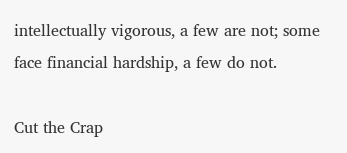intellectually vigorous, a few are not; some face financial hardship, a few do not.

Cut the Crap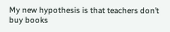My new hypothesis is that teachers don’t buy books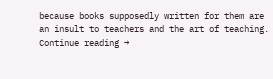because books supposedly written for them are an insult to teachers and the art of teaching.
Continue reading →